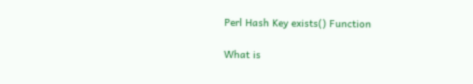Perl Hash Key exists() Function

What is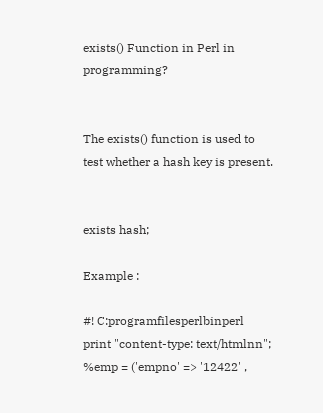exists() Function in Perl in programming?


The exists() function is used to test whether a hash key is present.


exists hash;

Example :

#! C:programfilesperlbinperl
print "content-type: text/htmlnn";
%emp = ('empno' => '12422' ,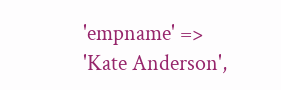'empname' => 'Kate Anderson',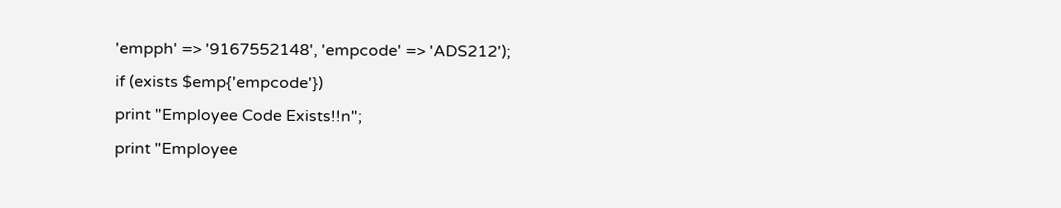'empph' => '9167552148', 'empcode' => 'ADS212');
if (exists $emp{'empcode'})
print "Employee Code Exists!!n";
print "Employee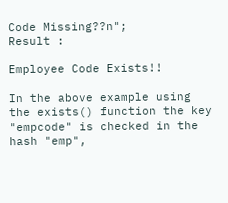Code Missing??n";
Result :

Employee Code Exists!!

In the above example using the exists() function the key "empcode" is checked in the hash "emp",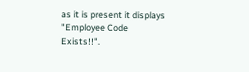as it is present it displays "Employee Code Exists!!".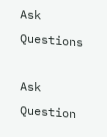Ask Questions

Ask Question